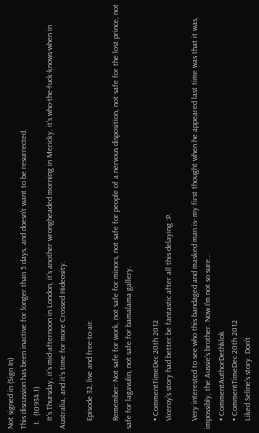Not signed in (Sign In)
This discussion has been inactive for longer than 5 days, and doesn't want to be resurrected.
  1.  (10934.1)
    It's Thursday, it's mid-afternoon in London, it's another wrongheaded morning in Mericky, it's who-the-fuck-knows-when in Australia, and it's time for more Crossed Hideosity.

    Episode 32, live and free-to-air.

    Remember: Not safe for work, not safe for minors, not safe for people of a nervous disposition, not safe for the lost prince, not safe for lagavulin, not safe for bamalama gallery.

    • CommentTimeDec 20th 2012
    Viceroy's story had better be fantastic after all this delaying :P.

    Very interested to see who this bandaged and masked man is- my first thought when he appeared last time was that it was, impossibly, the Aussie's brother. Now I'm not so sure...
    • CommentAuthorDethklok
    • CommentTimeDec 20th 2012
    Liked Seline's story. Don't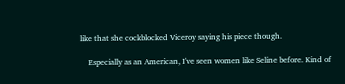like that she cockblocked Viceroy saying his piece though.

    Especially as an American, I've seen women like Seline before. Kind of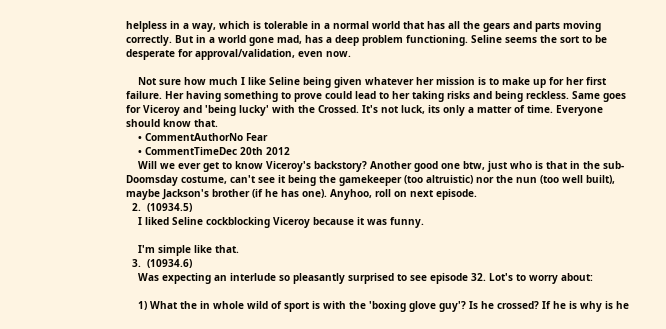helpless in a way, which is tolerable in a normal world that has all the gears and parts moving correctly. But in a world gone mad, has a deep problem functioning. Seline seems the sort to be desperate for approval/validation, even now.

    Not sure how much I like Seline being given whatever her mission is to make up for her first failure. Her having something to prove could lead to her taking risks and being reckless. Same goes for Viceroy and 'being lucky' with the Crossed. It's not luck, its only a matter of time. Everyone should know that.
    • CommentAuthorNo Fear
    • CommentTimeDec 20th 2012
    Will we ever get to know Viceroy's backstory? Another good one btw, just who is that in the sub-Doomsday costume, can't see it being the gamekeeper (too altruistic) nor the nun (too well built), maybe Jackson's brother (if he has one). Anyhoo, roll on next episode.
  2.  (10934.5)
    I liked Seline cockblocking Viceroy because it was funny.

    I'm simple like that.
  3.  (10934.6)
    Was expecting an interlude so pleasantly surprised to see episode 32. Lot's to worry about:

    1) What the in whole wild of sport is with the 'boxing glove guy'? Is he crossed? If he is why is he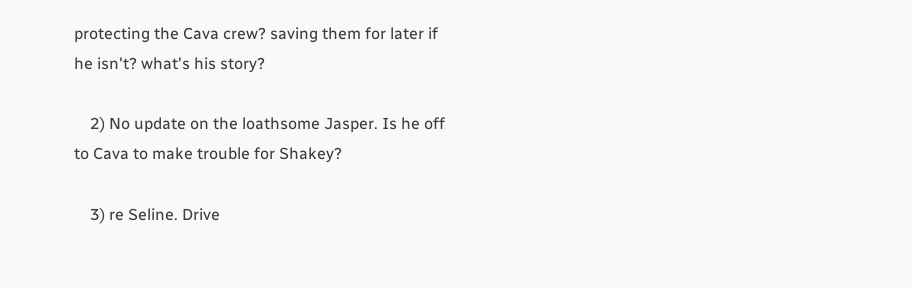protecting the Cava crew? saving them for later if he isn't? what's his story?

    2) No update on the loathsome Jasper. Is he off to Cava to make trouble for Shakey?

    3) re Seline. Drive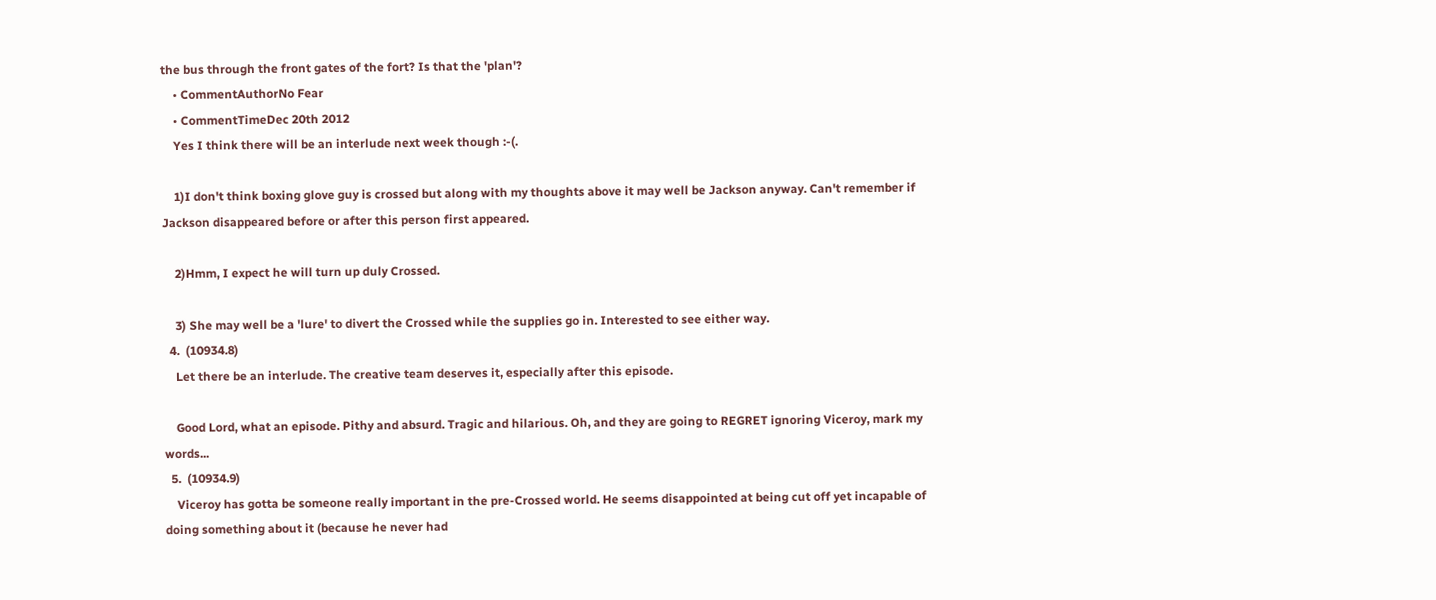the bus through the front gates of the fort? Is that the 'plan'?
    • CommentAuthorNo Fear
    • CommentTimeDec 20th 2012
    Yes I think there will be an interlude next week though :-(.

    1)I don't think boxing glove guy is crossed but along with my thoughts above it may well be Jackson anyway. Can't remember if Jackson disappeared before or after this person first appeared.

    2)Hmm, I expect he will turn up duly Crossed.

    3) She may well be a 'lure' to divert the Crossed while the supplies go in. Interested to see either way.
  4.  (10934.8)
    Let there be an interlude. The creative team deserves it, especially after this episode.

    Good Lord, what an episode. Pithy and absurd. Tragic and hilarious. Oh, and they are going to REGRET ignoring Viceroy, mark my words...
  5.  (10934.9)
    Viceroy has gotta be someone really important in the pre-Crossed world. He seems disappointed at being cut off yet incapable of doing something about it (because he never had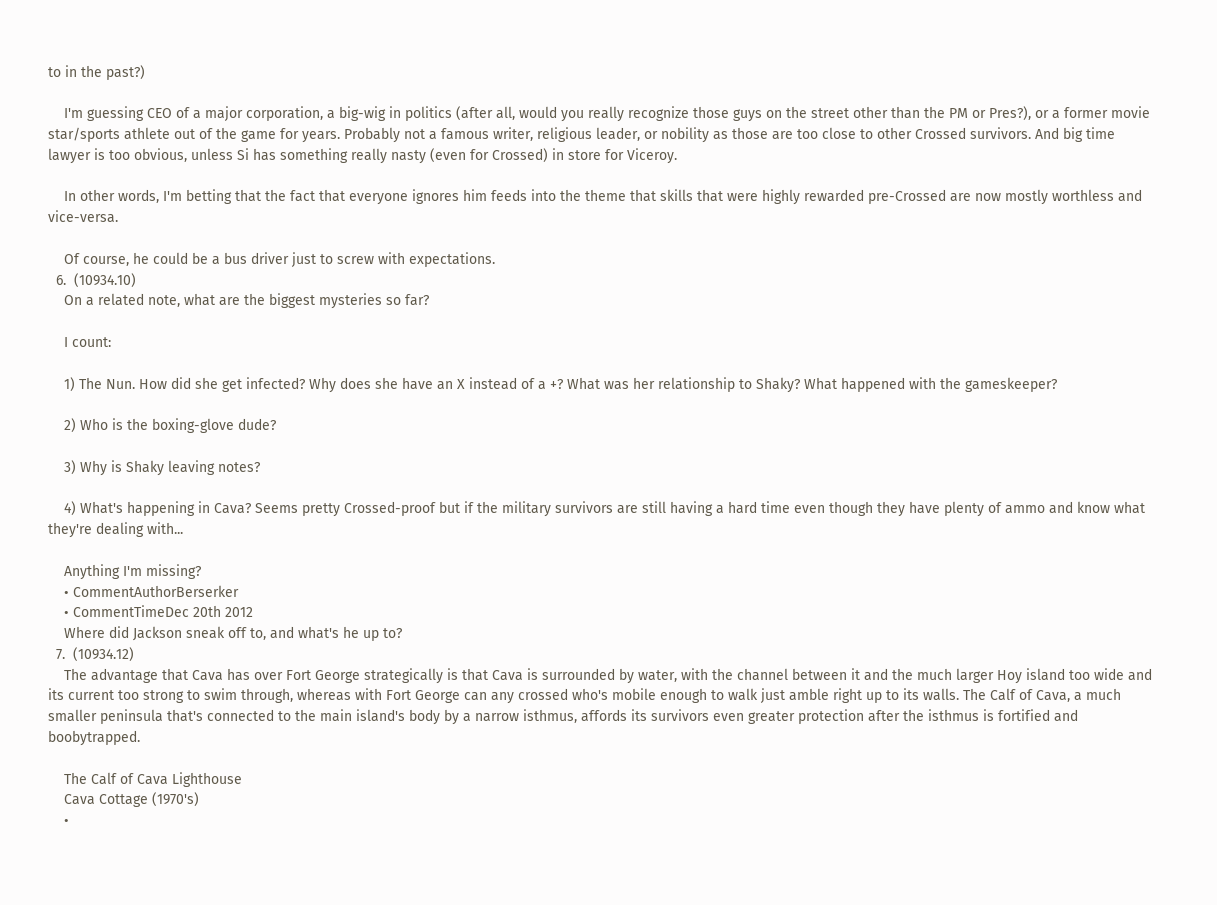to in the past?)

    I'm guessing CEO of a major corporation, a big-wig in politics (after all, would you really recognize those guys on the street other than the PM or Pres?), or a former movie star/sports athlete out of the game for years. Probably not a famous writer, religious leader, or nobility as those are too close to other Crossed survivors. And big time lawyer is too obvious, unless Si has something really nasty (even for Crossed) in store for Viceroy.

    In other words, I'm betting that the fact that everyone ignores him feeds into the theme that skills that were highly rewarded pre-Crossed are now mostly worthless and vice-versa.

    Of course, he could be a bus driver just to screw with expectations.
  6.  (10934.10)
    On a related note, what are the biggest mysteries so far?

    I count:

    1) The Nun. How did she get infected? Why does she have an X instead of a +? What was her relationship to Shaky? What happened with the gameskeeper?

    2) Who is the boxing-glove dude?

    3) Why is Shaky leaving notes?

    4) What's happening in Cava? Seems pretty Crossed-proof but if the military survivors are still having a hard time even though they have plenty of ammo and know what they're dealing with...

    Anything I'm missing?
    • CommentAuthorBerserker
    • CommentTimeDec 20th 2012
    Where did Jackson sneak off to, and what's he up to?
  7.  (10934.12)
    The advantage that Cava has over Fort George strategically is that Cava is surrounded by water, with the channel between it and the much larger Hoy island too wide and its current too strong to swim through, whereas with Fort George can any crossed who's mobile enough to walk just amble right up to its walls. The Calf of Cava, a much smaller peninsula that's connected to the main island's body by a narrow isthmus, affords its survivors even greater protection after the isthmus is fortified and boobytrapped.

    The Calf of Cava Lighthouse
    Cava Cottage (1970's)
    •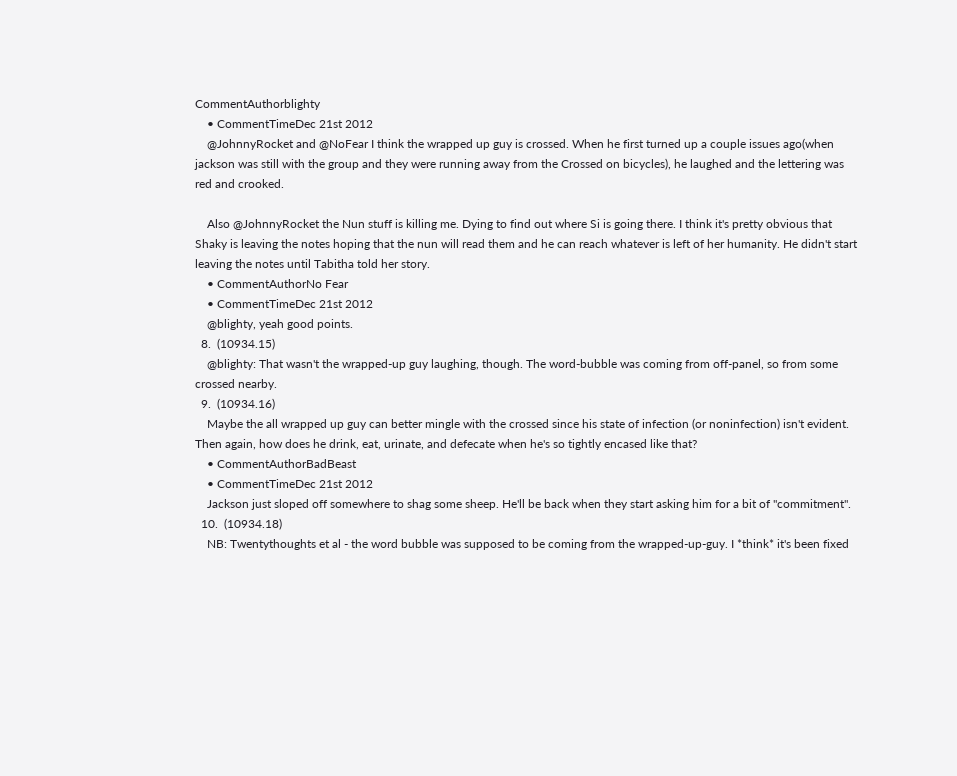CommentAuthorblighty
    • CommentTimeDec 21st 2012
    @JohnnyRocket and @NoFear I think the wrapped up guy is crossed. When he first turned up a couple issues ago(when jackson was still with the group and they were running away from the Crossed on bicycles), he laughed and the lettering was red and crooked.

    Also @JohnnyRocket the Nun stuff is killing me. Dying to find out where Si is going there. I think it's pretty obvious that Shaky is leaving the notes hoping that the nun will read them and he can reach whatever is left of her humanity. He didn't start leaving the notes until Tabitha told her story.
    • CommentAuthorNo Fear
    • CommentTimeDec 21st 2012
    @blighty, yeah good points.
  8.  (10934.15)
    @blighty: That wasn't the wrapped-up guy laughing, though. The word-bubble was coming from off-panel, so from some crossed nearby.
  9.  (10934.16)
    Maybe the all wrapped up guy can better mingle with the crossed since his state of infection (or noninfection) isn't evident. Then again, how does he drink, eat, urinate, and defecate when he's so tightly encased like that?
    • CommentAuthorBadBeast
    • CommentTimeDec 21st 2012
    Jackson just sloped off somewhere to shag some sheep. He'll be back when they start asking him for a bit of "commitment".
  10.  (10934.18)
    NB: Twentythoughts et al - the word bubble was supposed to be coming from the wrapped-up-guy. I *think* it's been fixed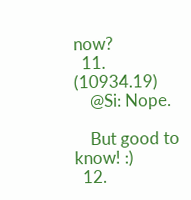now?
  11.  (10934.19)
    @Si: Nope.

    But good to know! :)
  12.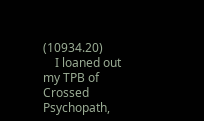(10934.20)
    I loaned out my TPB of Crossed Psychopath,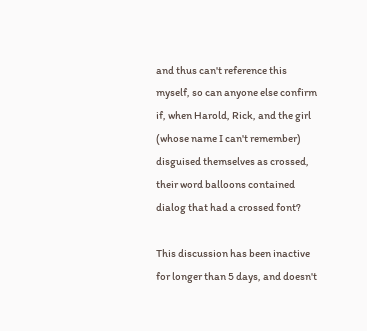and thus can't reference this myself, so can anyone else confirm if, when Harold, Rick, and the girl (whose name I can't remember) disguised themselves as crossed, their word balloons contained dialog that had a crossed font?

This discussion has been inactive for longer than 5 days, and doesn't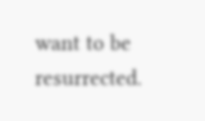want to be resurrected.